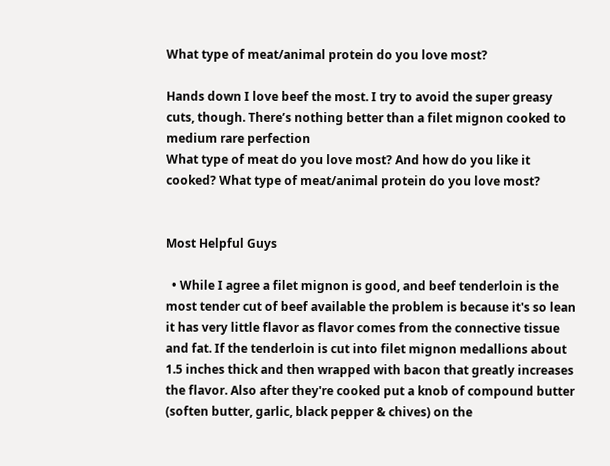What type of meat/animal protein do you love most?

Hands down I love beef the most. I try to avoid the super greasy cuts, though. There’s nothing better than a filet mignon cooked to medium rare perfection
What type of meat do you love most? And how do you like it cooked? What type of meat/animal protein do you love most?


Most Helpful Guys

  • While I agree a filet mignon is good, and beef tenderloin is the most tender cut of beef available the problem is because it's so lean it has very little flavor as flavor comes from the connective tissue and fat. If the tenderloin is cut into filet mignon medallions about 1.5 inches thick and then wrapped with bacon that greatly increases the flavor. Also after they're cooked put a knob of compound butter (soften butter, garlic, black pepper & chives) on the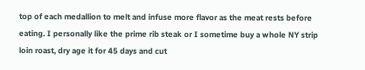top of each medallion to melt and infuse more flavor as the meat rests before eating. I personally like the prime rib steak or I sometime buy a whole NY strip loin roast, dry age it for 45 days and cut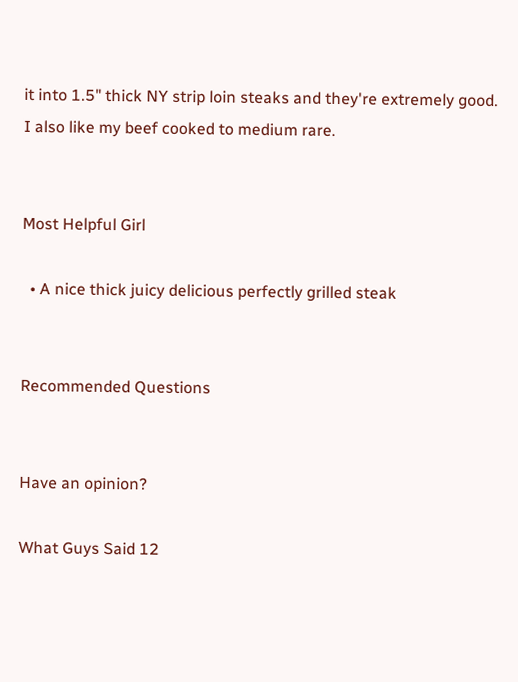it into 1.5" thick NY strip loin steaks and they're extremely good. I also like my beef cooked to medium rare.


Most Helpful Girl

  • A nice thick juicy delicious perfectly grilled steak


Recommended Questions


Have an opinion?

What Guys Said 12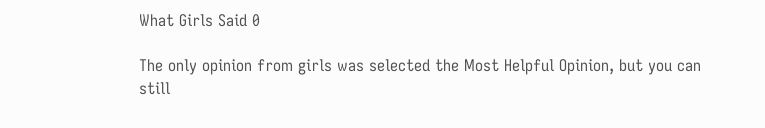What Girls Said 0

The only opinion from girls was selected the Most Helpful Opinion, but you can still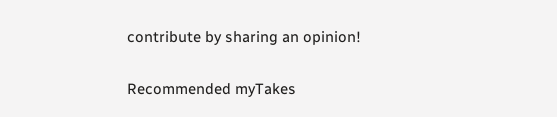contribute by sharing an opinion!

Recommended myTakes